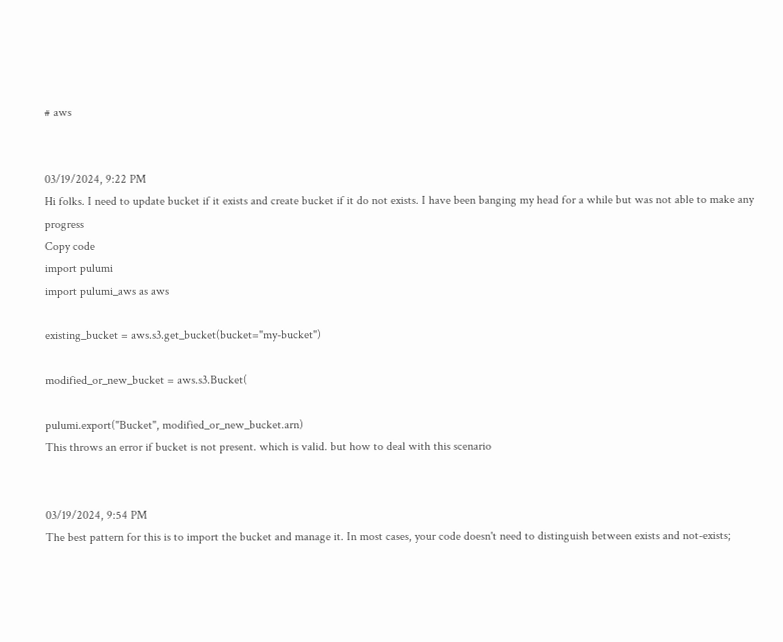# aws


03/19/2024, 9:22 PM
Hi folks. I need to update bucket if it exists and create bucket if it do not exists. I have been banging my head for a while but was not able to make any progress
Copy code
import pulumi
import pulumi_aws as aws

existing_bucket = aws.s3.get_bucket(bucket="my-bucket")

modified_or_new_bucket = aws.s3.Bucket(

pulumi.export("Bucket", modified_or_new_bucket.arn)
This throws an error if bucket is not present. which is valid. but how to deal with this scenario


03/19/2024, 9:54 PM
The best pattern for this is to import the bucket and manage it. In most cases, your code doesn't need to distinguish between exists and not-exists;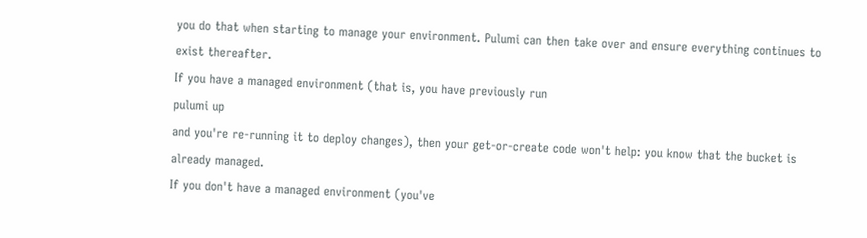you do that when starting to manage your environment. Pulumi can then take over and ensure everything continues to exist thereafter.
If you have a managed environment (that is, you have previously run
pulumi up
and you're re-running it to deploy changes), then your get-or-create code won't help: you know that the bucket is already managed.
If you don't have a managed environment (you've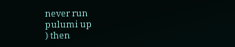never run
pulumi up
) then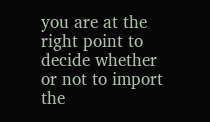you are at the right point to decide whether or not to import the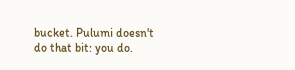bucket. Pulumi doesn't do that bit: you do.